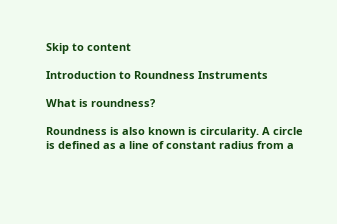Skip to content

Introduction to Roundness Instruments

What is roundness?

Roundness is also known is circularity. A circle is defined as a line of constant radius from a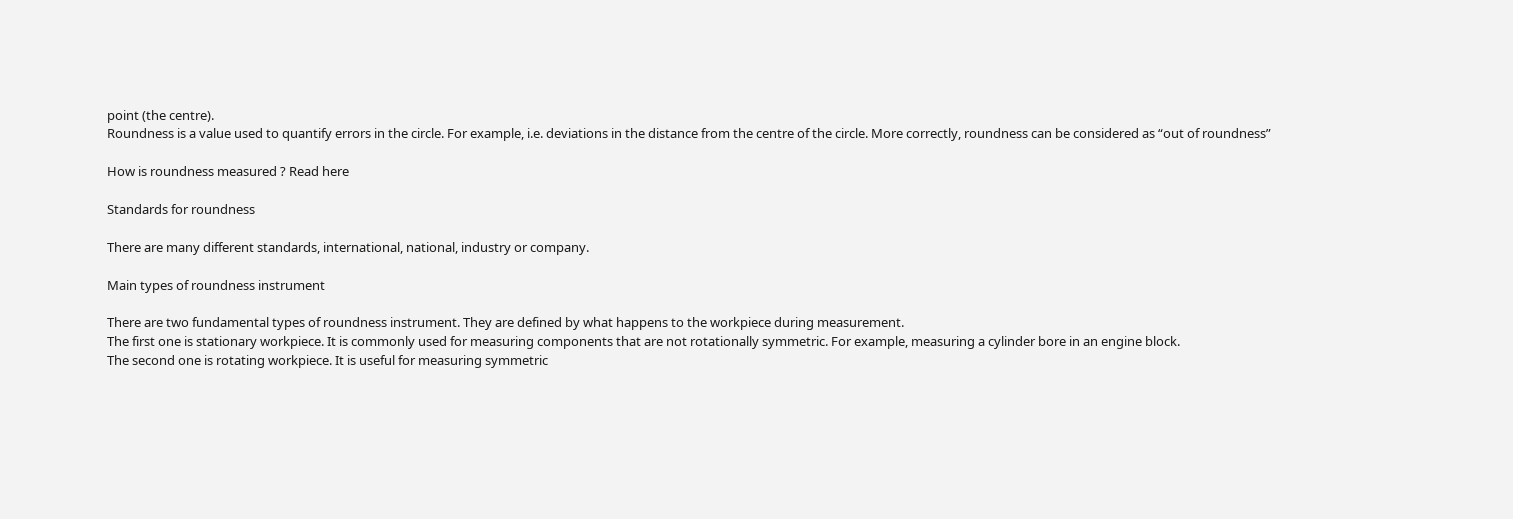point (the centre).
Roundness is a value used to quantify errors in the circle. For example, i.e. deviations in the distance from the centre of the circle. More correctly, roundness can be considered as “out of roundness”

How is roundness measured ? Read here

Standards for roundness

There are many different standards, international, national, industry or company.

Main types of roundness instrument

There are two fundamental types of roundness instrument. They are defined by what happens to the workpiece during measurement.
The first one is stationary workpiece. It is commonly used for measuring components that are not rotationally symmetric. For example, measuring a cylinder bore in an engine block.
The second one is rotating workpiece. It is useful for measuring symmetric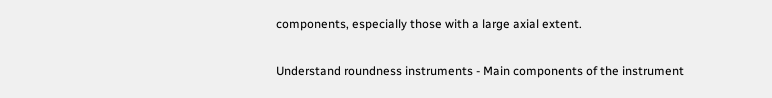components, especially those with a large axial extent.

Understand roundness instruments - Main components of the instrument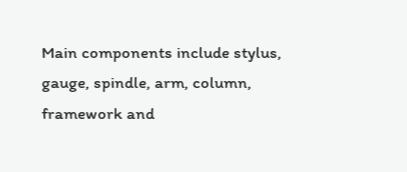Main components include stylus, gauge, spindle, arm, column, framework and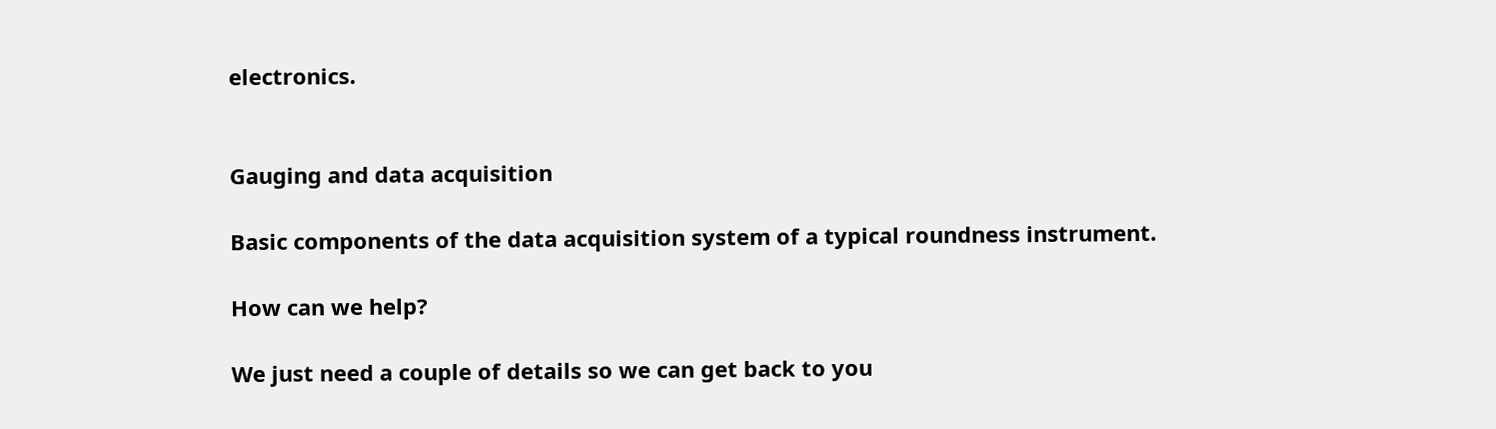electronics.


Gauging and data acquisition

Basic components of the data acquisition system of a typical roundness instrument.

How can we help?

We just need a couple of details so we can get back to you